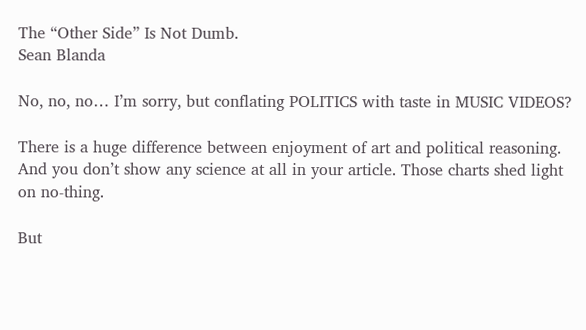The “Other Side” Is Not Dumb.
Sean Blanda

No, no, no… I’m sorry, but conflating POLITICS with taste in MUSIC VIDEOS?

There is a huge difference between enjoyment of art and political reasoning. And you don’t show any science at all in your article. Those charts shed light on no-thing.

But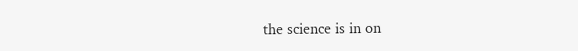the science is in on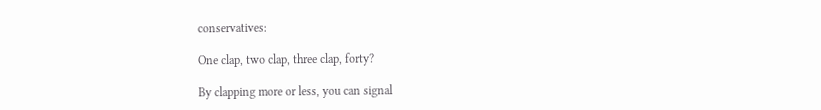conservatives:

One clap, two clap, three clap, forty?

By clapping more or less, you can signal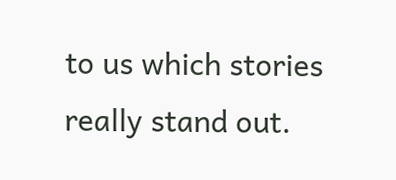to us which stories really stand out.